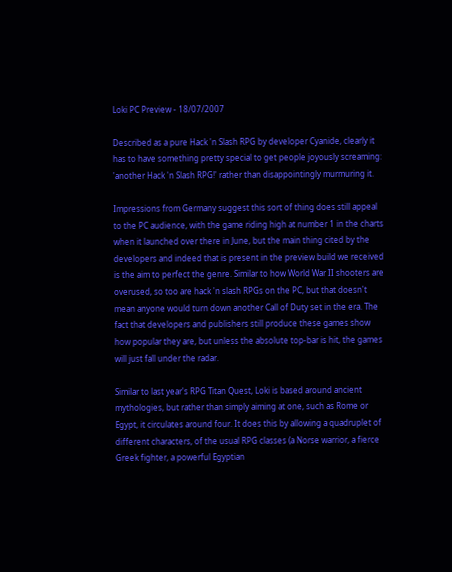Loki PC Preview - 18/07/2007

Described as a pure Hack 'n Slash RPG by developer Cyanide, clearly it has to have something pretty special to get people joyously screaming: 'another Hack 'n Slash RPG!' rather than disappointingly murmuring it.

Impressions from Germany suggest this sort of thing does still appeal to the PC audience, with the game riding high at number 1 in the charts when it launched over there in June, but the main thing cited by the developers and indeed that is present in the preview build we received is the aim to perfect the genre. Similar to how World War II shooters are overused, so too are hack 'n slash RPGs on the PC, but that doesn't mean anyone would turn down another Call of Duty set in the era. The fact that developers and publishers still produce these games show how popular they are, but unless the absolute top-bar is hit, the games will just fall under the radar.

Similar to last year's RPG Titan Quest, Loki is based around ancient mythologies, but rather than simply aiming at one, such as Rome or Egypt, it circulates around four. It does this by allowing a quadruplet of different characters, of the usual RPG classes (a Norse warrior, a fierce Greek fighter, a powerful Egyptian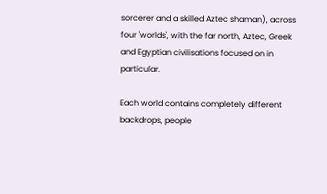sorcerer and a skilled Aztec shaman), across four 'worlds', with the far north, Aztec, Greek and Egyptian civilisations focused on in particular.

Each world contains completely different backdrops, people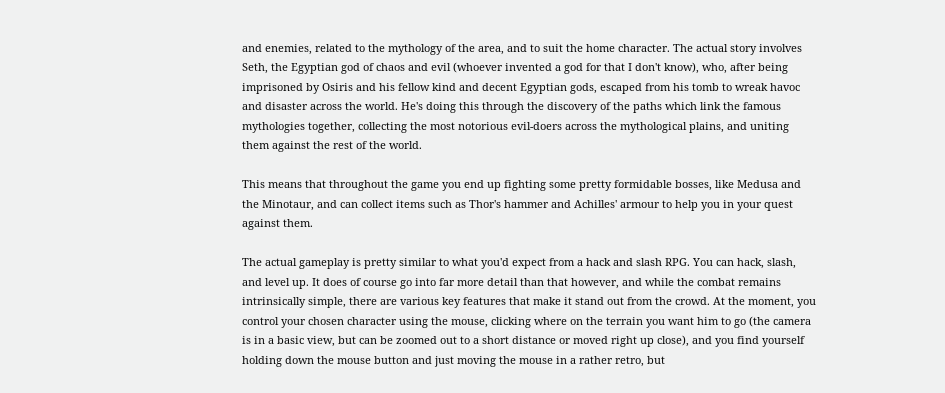and enemies, related to the mythology of the area, and to suit the home character. The actual story involves Seth, the Egyptian god of chaos and evil (whoever invented a god for that I don't know), who, after being imprisoned by Osiris and his fellow kind and decent Egyptian gods, escaped from his tomb to wreak havoc and disaster across the world. He's doing this through the discovery of the paths which link the famous mythologies together, collecting the most notorious evil-doers across the mythological plains, and uniting them against the rest of the world.

This means that throughout the game you end up fighting some pretty formidable bosses, like Medusa and the Minotaur, and can collect items such as Thor's hammer and Achilles' armour to help you in your quest against them.

The actual gameplay is pretty similar to what you'd expect from a hack and slash RPG. You can hack, slash, and level up. It does of course go into far more detail than that however, and while the combat remains intrinsically simple, there are various key features that make it stand out from the crowd. At the moment, you control your chosen character using the mouse, clicking where on the terrain you want him to go (the camera is in a basic view, but can be zoomed out to a short distance or moved right up close), and you find yourself holding down the mouse button and just moving the mouse in a rather retro, but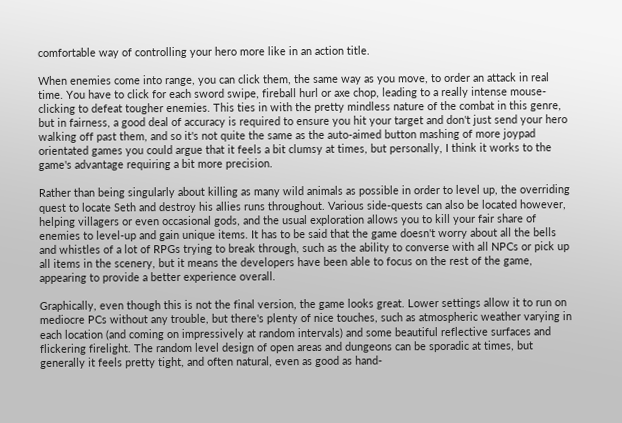comfortable way of controlling your hero more like in an action title.

When enemies come into range, you can click them, the same way as you move, to order an attack in real time. You have to click for each sword swipe, fireball hurl or axe chop, leading to a really intense mouse-clicking to defeat tougher enemies. This ties in with the pretty mindless nature of the combat in this genre, but in fairness, a good deal of accuracy is required to ensure you hit your target and don't just send your hero walking off past them, and so it's not quite the same as the auto-aimed button mashing of more joypad orientated games you could argue that it feels a bit clumsy at times, but personally, I think it works to the game's advantage requiring a bit more precision.

Rather than being singularly about killing as many wild animals as possible in order to level up, the overriding quest to locate Seth and destroy his allies runs throughout. Various side-quests can also be located however, helping villagers or even occasional gods, and the usual exploration allows you to kill your fair share of enemies to level-up and gain unique items. It has to be said that the game doesn't worry about all the bells and whistles of a lot of RPGs trying to break through, such as the ability to converse with all NPCs or pick up all items in the scenery, but it means the developers have been able to focus on the rest of the game, appearing to provide a better experience overall.

Graphically, even though this is not the final version, the game looks great. Lower settings allow it to run on mediocre PCs without any trouble, but there's plenty of nice touches, such as atmospheric weather varying in each location (and coming on impressively at random intervals) and some beautiful reflective surfaces and flickering firelight. The random level design of open areas and dungeons can be sporadic at times, but generally it feels pretty tight, and often natural, even as good as hand-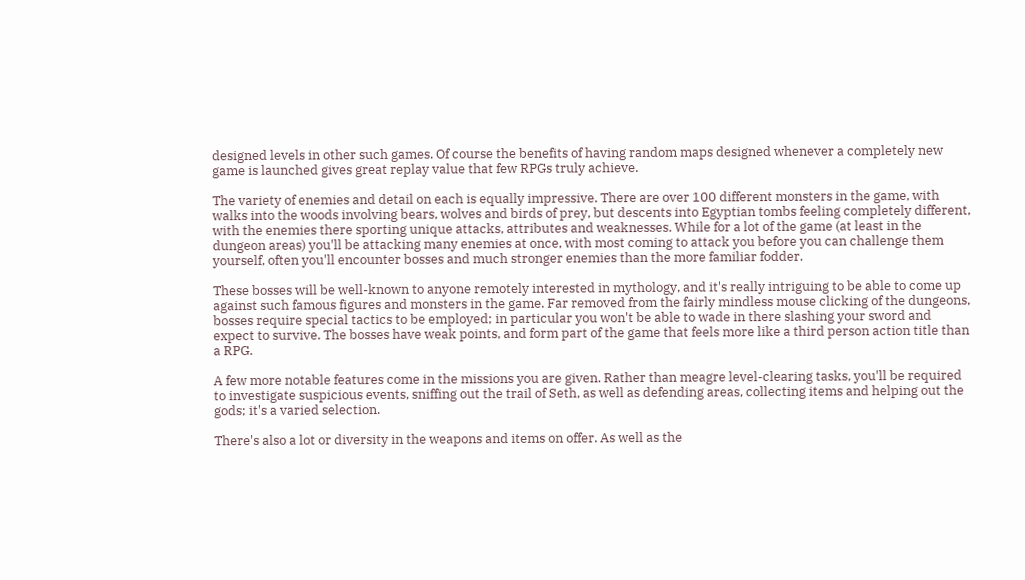designed levels in other such games. Of course the benefits of having random maps designed whenever a completely new game is launched gives great replay value that few RPGs truly achieve.

The variety of enemies and detail on each is equally impressive. There are over 100 different monsters in the game, with walks into the woods involving bears, wolves and birds of prey, but descents into Egyptian tombs feeling completely different, with the enemies there sporting unique attacks, attributes and weaknesses. While for a lot of the game (at least in the dungeon areas) you'll be attacking many enemies at once, with most coming to attack you before you can challenge them yourself, often you'll encounter bosses and much stronger enemies than the more familiar fodder.

These bosses will be well-known to anyone remotely interested in mythology, and it's really intriguing to be able to come up against such famous figures and monsters in the game. Far removed from the fairly mindless mouse clicking of the dungeons, bosses require special tactics to be employed; in particular you won't be able to wade in there slashing your sword and expect to survive. The bosses have weak points, and form part of the game that feels more like a third person action title than a RPG.

A few more notable features come in the missions you are given. Rather than meagre level-clearing tasks, you'll be required to investigate suspicious events, sniffing out the trail of Seth, as well as defending areas, collecting items and helping out the gods; it's a varied selection.

There's also a lot or diversity in the weapons and items on offer. As well as the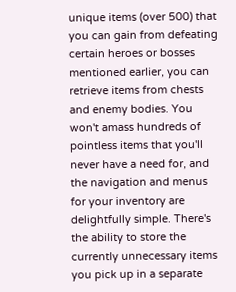unique items (over 500) that you can gain from defeating certain heroes or bosses mentioned earlier, you can retrieve items from chests and enemy bodies. You won't amass hundreds of pointless items that you'll never have a need for, and the navigation and menus for your inventory are delightfully simple. There's the ability to store the currently unnecessary items you pick up in a separate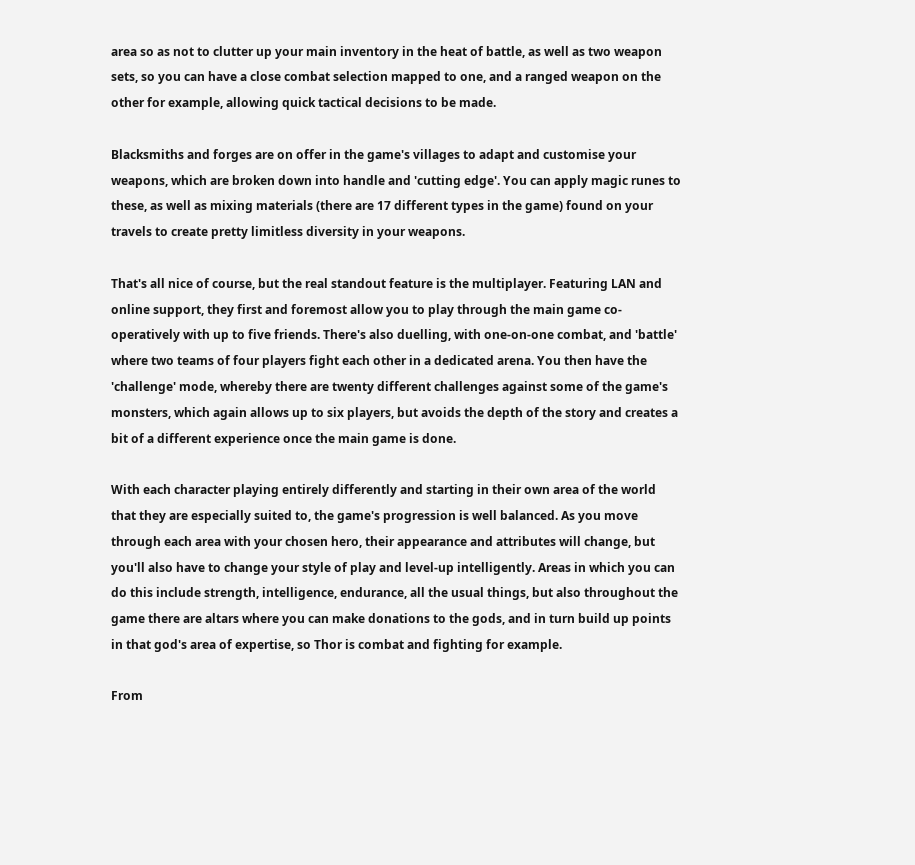area so as not to clutter up your main inventory in the heat of battle, as well as two weapon sets, so you can have a close combat selection mapped to one, and a ranged weapon on the other for example, allowing quick tactical decisions to be made.

Blacksmiths and forges are on offer in the game's villages to adapt and customise your weapons, which are broken down into handle and 'cutting edge'. You can apply magic runes to these, as well as mixing materials (there are 17 different types in the game) found on your travels to create pretty limitless diversity in your weapons.

That's all nice of course, but the real standout feature is the multiplayer. Featuring LAN and online support, they first and foremost allow you to play through the main game co-operatively with up to five friends. There's also duelling, with one-on-one combat, and 'battle' where two teams of four players fight each other in a dedicated arena. You then have the 'challenge' mode, whereby there are twenty different challenges against some of the game's monsters, which again allows up to six players, but avoids the depth of the story and creates a bit of a different experience once the main game is done.

With each character playing entirely differently and starting in their own area of the world that they are especially suited to, the game's progression is well balanced. As you move through each area with your chosen hero, their appearance and attributes will change, but you'll also have to change your style of play and level-up intelligently. Areas in which you can do this include strength, intelligence, endurance, all the usual things, but also throughout the game there are altars where you can make donations to the gods, and in turn build up points in that god's area of expertise, so Thor is combat and fighting for example.

From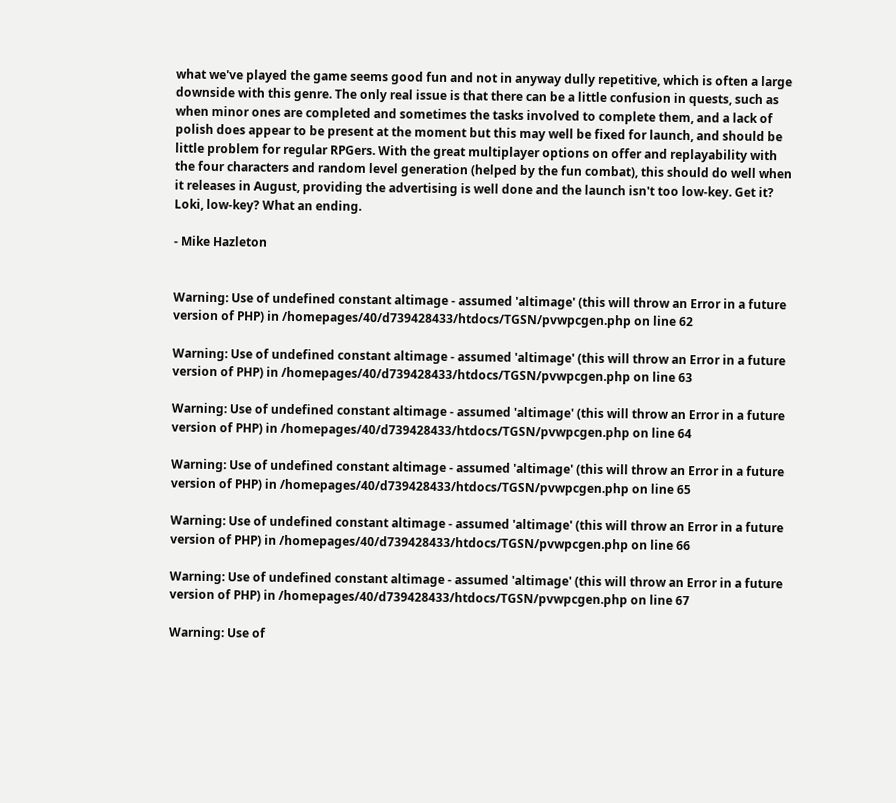what we've played the game seems good fun and not in anyway dully repetitive, which is often a large downside with this genre. The only real issue is that there can be a little confusion in quests, such as when minor ones are completed and sometimes the tasks involved to complete them, and a lack of polish does appear to be present at the moment but this may well be fixed for launch, and should be little problem for regular RPGers. With the great multiplayer options on offer and replayability with the four characters and random level generation (helped by the fun combat), this should do well when it releases in August, providing the advertising is well done and the launch isn't too low-key. Get it? Loki, low-key? What an ending.

- Mike Hazleton


Warning: Use of undefined constant altimage - assumed 'altimage' (this will throw an Error in a future version of PHP) in /homepages/40/d739428433/htdocs/TGSN/pvwpcgen.php on line 62

Warning: Use of undefined constant altimage - assumed 'altimage' (this will throw an Error in a future version of PHP) in /homepages/40/d739428433/htdocs/TGSN/pvwpcgen.php on line 63

Warning: Use of undefined constant altimage - assumed 'altimage' (this will throw an Error in a future version of PHP) in /homepages/40/d739428433/htdocs/TGSN/pvwpcgen.php on line 64

Warning: Use of undefined constant altimage - assumed 'altimage' (this will throw an Error in a future version of PHP) in /homepages/40/d739428433/htdocs/TGSN/pvwpcgen.php on line 65

Warning: Use of undefined constant altimage - assumed 'altimage' (this will throw an Error in a future version of PHP) in /homepages/40/d739428433/htdocs/TGSN/pvwpcgen.php on line 66

Warning: Use of undefined constant altimage - assumed 'altimage' (this will throw an Error in a future version of PHP) in /homepages/40/d739428433/htdocs/TGSN/pvwpcgen.php on line 67

Warning: Use of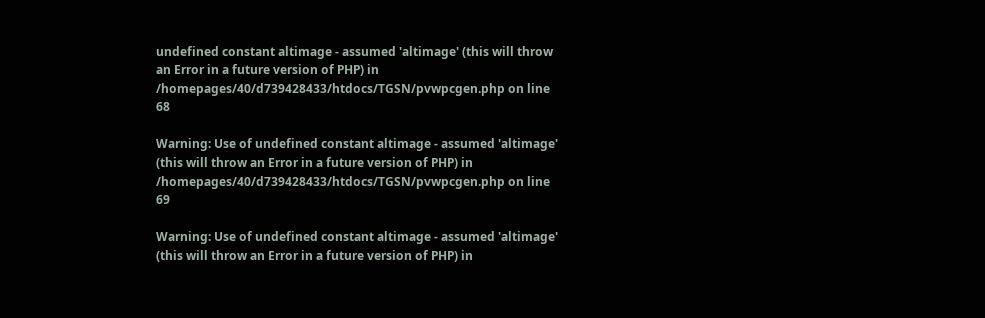undefined constant altimage - assumed 'altimage' (this will throw an Error in a future version of PHP) in /homepages/40/d739428433/htdocs/TGSN/pvwpcgen.php on line 68

Warning: Use of undefined constant altimage - assumed 'altimage' (this will throw an Error in a future version of PHP) in /homepages/40/d739428433/htdocs/TGSN/pvwpcgen.php on line 69

Warning: Use of undefined constant altimage - assumed 'altimage' (this will throw an Error in a future version of PHP) in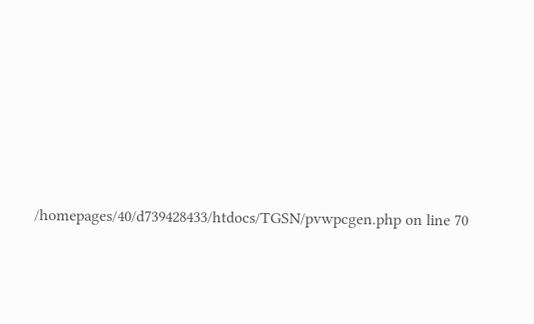/homepages/40/d739428433/htdocs/TGSN/pvwpcgen.php on line 70